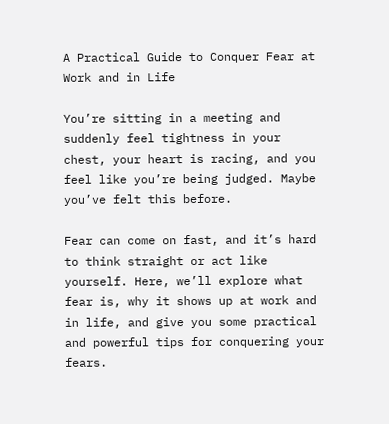A Practical Guide to Conquer Fear at Work and in Life

You’re sitting in a meeting and suddenly feel tightness in your chest, your heart is racing, and you feel like you’re being judged. Maybe you’ve felt this before.

Fear can come on fast, and it’s hard to think straight or act like yourself. Here, we’ll explore what fear is, why it shows up at work and in life, and give you some practical and powerful tips for conquering your fears.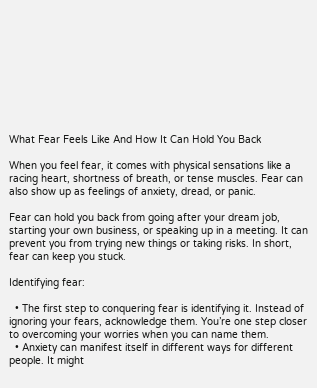What Fear Feels Like And How It Can Hold You Back

When you feel fear, it comes with physical sensations like a racing heart, shortness of breath, or tense muscles. Fear can also show up as feelings of anxiety, dread, or panic.

Fear can hold you back from going after your dream job, starting your own business, or speaking up in a meeting. It can prevent you from trying new things or taking risks. In short, fear can keep you stuck.

Identifying fear:

  • The first step to conquering fear is identifying it. Instead of ignoring your fears, acknowledge them. You’re one step closer to overcoming your worries when you can name them.
  • Anxiety can manifest itself in different ways for different people. It might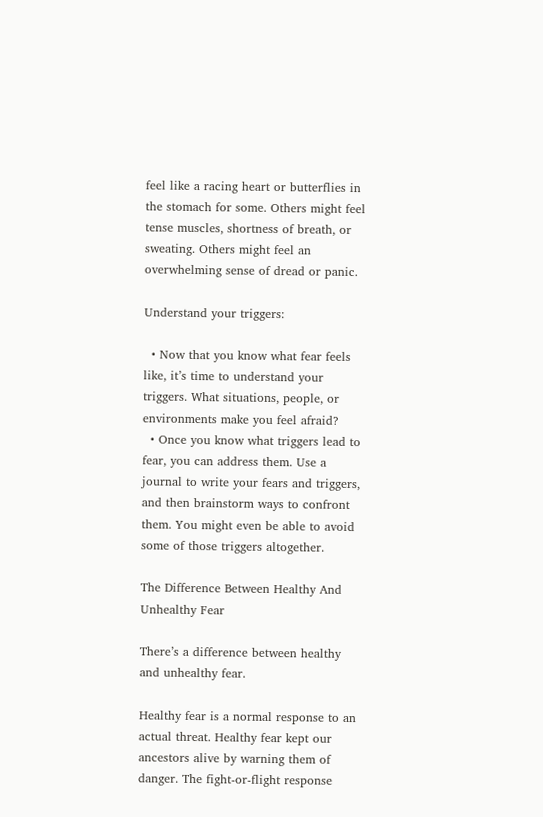feel like a racing heart or butterflies in the stomach for some. Others might feel tense muscles, shortness of breath, or sweating. Others might feel an overwhelming sense of dread or panic.

Understand your triggers:

  • Now that you know what fear feels like, it’s time to understand your triggers. What situations, people, or environments make you feel afraid?
  • Once you know what triggers lead to fear, you can address them. Use a journal to write your fears and triggers, and then brainstorm ways to confront them. You might even be able to avoid some of those triggers altogether.

The Difference Between Healthy And Unhealthy Fear

There’s a difference between healthy and unhealthy fear.

Healthy fear is a normal response to an actual threat. Healthy fear kept our ancestors alive by warning them of danger. The fight-or-flight response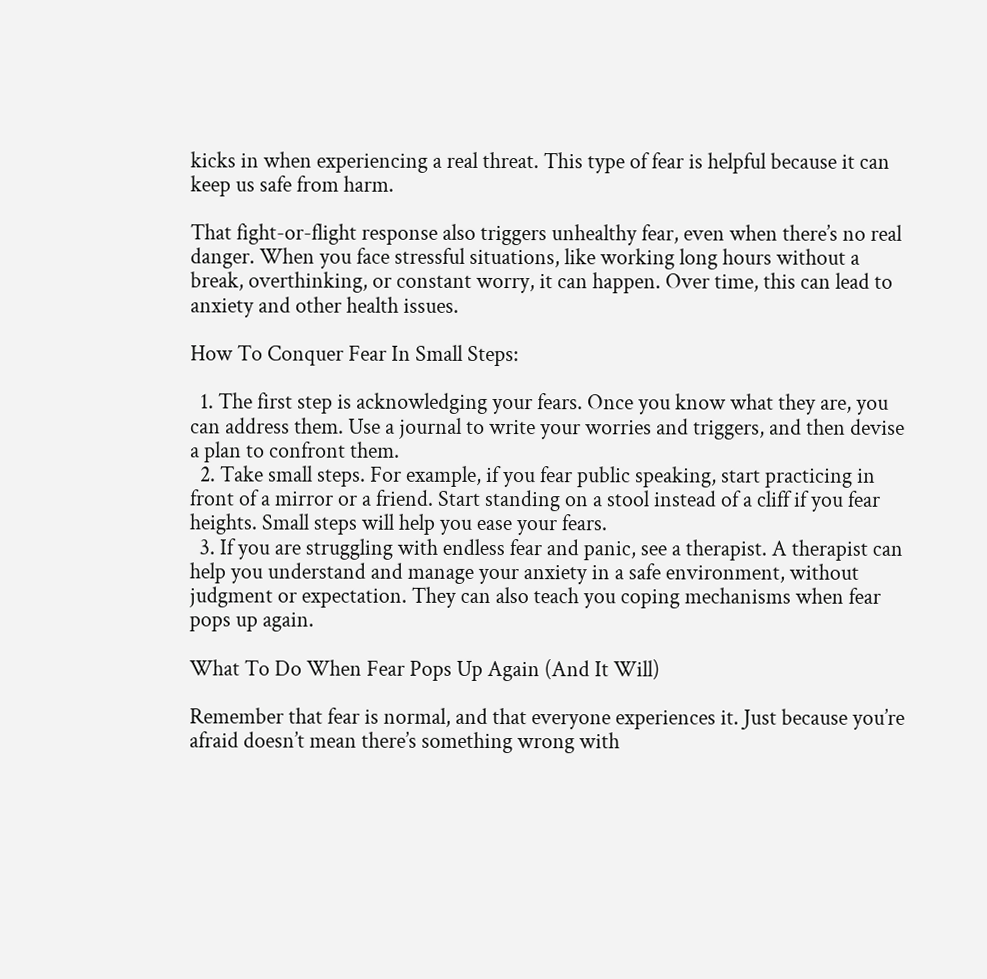kicks in when experiencing a real threat. This type of fear is helpful because it can keep us safe from harm.

That fight-or-flight response also triggers unhealthy fear, even when there’s no real danger. When you face stressful situations, like working long hours without a break, overthinking, or constant worry, it can happen. Over time, this can lead to anxiety and other health issues.

How To Conquer Fear In Small Steps:

  1. The first step is acknowledging your fears. Once you know what they are, you can address them. Use a journal to write your worries and triggers, and then devise a plan to confront them.
  2. Take small steps. For example, if you fear public speaking, start practicing in front of a mirror or a friend. Start standing on a stool instead of a cliff if you fear heights. Small steps will help you ease your fears.
  3. If you are struggling with endless fear and panic, see a therapist. A therapist can help you understand and manage your anxiety in a safe environment, without judgment or expectation. They can also teach you coping mechanisms when fear pops up again.

What To Do When Fear Pops Up Again (And It Will)

Remember that fear is normal, and that everyone experiences it. Just because you’re afraid doesn’t mean there’s something wrong with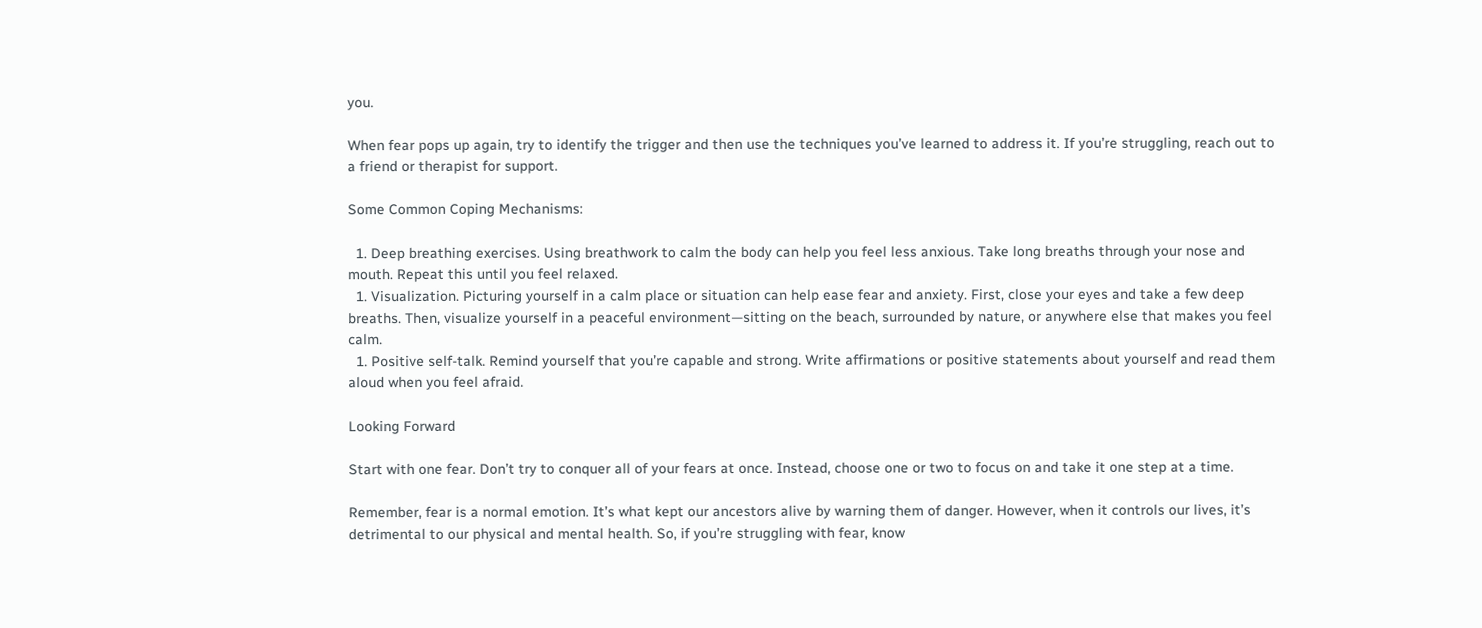you.

When fear pops up again, try to identify the trigger and then use the techniques you’ve learned to address it. If you’re struggling, reach out to a friend or therapist for support.

Some Common Coping Mechanisms:

  1. Deep breathing exercises. Using breathwork to calm the body can help you feel less anxious. Take long breaths through your nose and mouth. Repeat this until you feel relaxed.
  1. Visualization. Picturing yourself in a calm place or situation can help ease fear and anxiety. First, close your eyes and take a few deep breaths. Then, visualize yourself in a peaceful environment—sitting on the beach, surrounded by nature, or anywhere else that makes you feel calm.
  1. Positive self-talk. Remind yourself that you’re capable and strong. Write affirmations or positive statements about yourself and read them aloud when you feel afraid.

Looking Forward

Start with one fear. Don’t try to conquer all of your fears at once. Instead, choose one or two to focus on and take it one step at a time.

Remember, fear is a normal emotion. It’s what kept our ancestors alive by warning them of danger. However, when it controls our lives, it’s detrimental to our physical and mental health. So, if you’re struggling with fear, know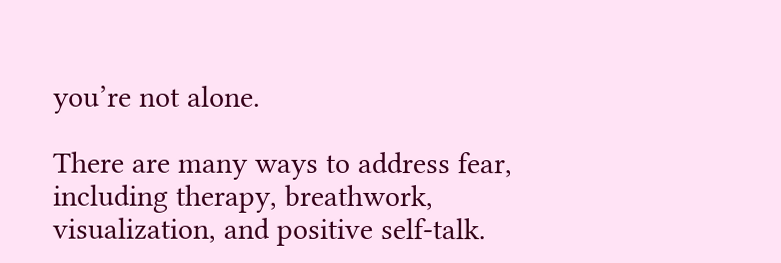you’re not alone.

There are many ways to address fear, including therapy, breathwork, visualization, and positive self-talk.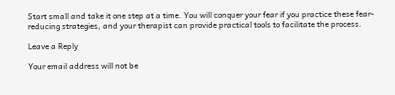Start small and take it one step at a time. You will conquer your fear if you practice these fear-reducing strategies, and your therapist can provide practical tools to facilitate the process.

Leave a Reply

Your email address will not be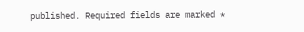published. Required fields are marked *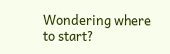Wondering where to start?